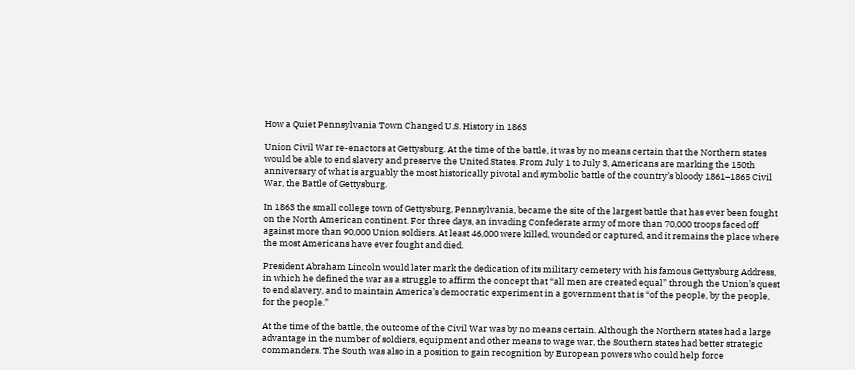How a Quiet Pennsylvania Town Changed U.S. History in 1863

Union Civil War re-enactors at Gettysburg. At the time of the battle, it was by no means certain that the Northern states would be able to end slavery and preserve the United States. From July 1 to July 3, Americans are marking the 150th anniversary of what is arguably the most historically pivotal and symbolic battle of the country’s bloody 1861–1865 Civil War, the Battle of Gettysburg.

In 1863 the small college town of Gettysburg, Pennsylvania, became the site of the largest battle that has ever been fought on the North American continent. For three days, an invading Confederate army of more than 70,000 troops faced off against more than 90,000 Union soldiers. At least 46,000 were killed, wounded or captured, and it remains the place where the most Americans have ever fought and died.

President Abraham Lincoln would later mark the dedication of its military cemetery with his famous Gettysburg Address, in which he defined the war as a struggle to affirm the concept that “all men are created equal” through the Union’s quest to end slavery, and to maintain America’s democratic experiment in a government that is “of the people, by the people, for the people.”

At the time of the battle, the outcome of the Civil War was by no means certain. Although the Northern states had a large advantage in the number of soldiers, equipment and other means to wage war, the Southern states had better strategic commanders. The South was also in a position to gain recognition by European powers who could help force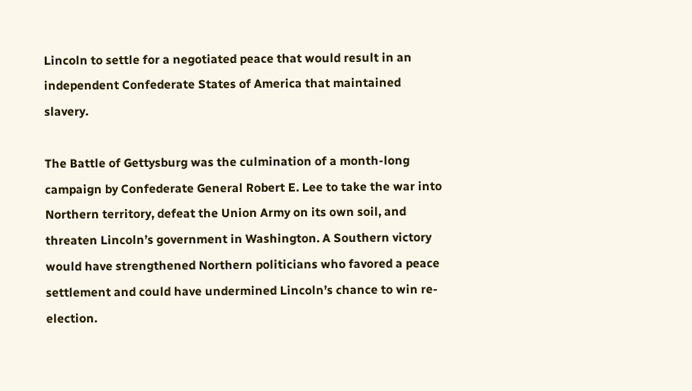Lincoln to settle for a negotiated peace that would result in an independent Confederate States of America that maintained slavery.

The Battle of Gettysburg was the culmination of a month-long campaign by Confederate General Robert E. Lee to take the war into Northern territory, defeat the Union Army on its own soil, and threaten Lincoln’s government in Washington. A Southern victory would have strengthened Northern politicians who favored a peace settlement and could have undermined Lincoln’s chance to win re-election.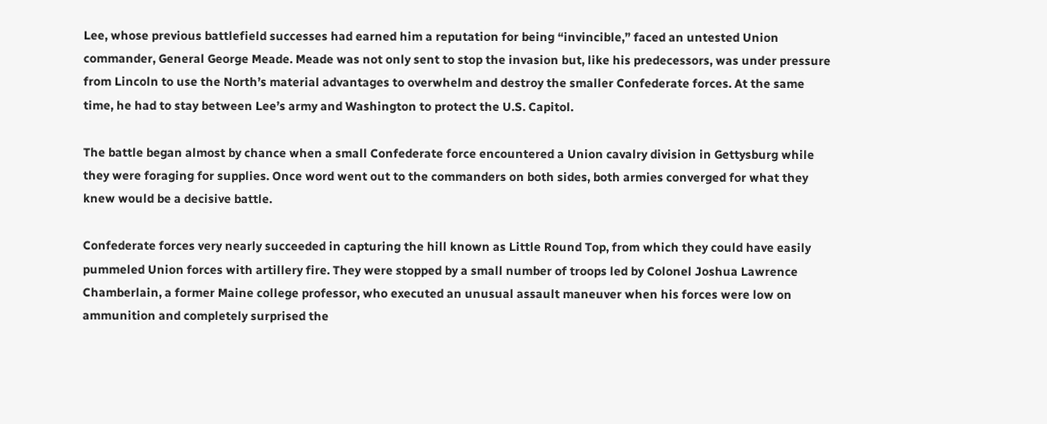Lee, whose previous battlefield successes had earned him a reputation for being “invincible,” faced an untested Union commander, General George Meade. Meade was not only sent to stop the invasion but, like his predecessors, was under pressure from Lincoln to use the North’s material advantages to overwhelm and destroy the smaller Confederate forces. At the same time, he had to stay between Lee’s army and Washington to protect the U.S. Capitol.

The battle began almost by chance when a small Confederate force encountered a Union cavalry division in Gettysburg while they were foraging for supplies. Once word went out to the commanders on both sides, both armies converged for what they knew would be a decisive battle.

Confederate forces very nearly succeeded in capturing the hill known as Little Round Top, from which they could have easily pummeled Union forces with artillery fire. They were stopped by a small number of troops led by Colonel Joshua Lawrence Chamberlain, a former Maine college professor, who executed an unusual assault maneuver when his forces were low on ammunition and completely surprised the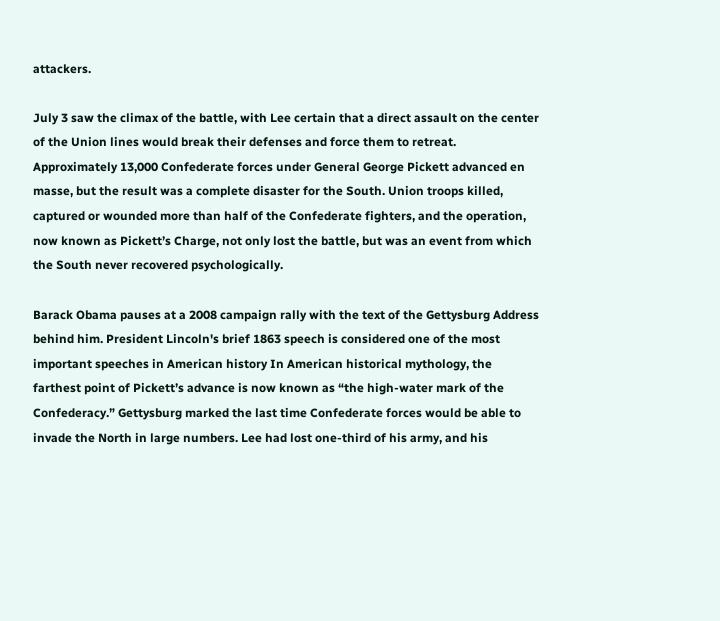attackers.

July 3 saw the climax of the battle, with Lee certain that a direct assault on the center of the Union lines would break their defenses and force them to retreat. Approximately 13,000 Confederate forces under General George Pickett advanced en masse, but the result was a complete disaster for the South. Union troops killed, captured or wounded more than half of the Confederate fighters, and the operation, now known as Pickett’s Charge, not only lost the battle, but was an event from which the South never recovered psychologically.

Barack Obama pauses at a 2008 campaign rally with the text of the Gettysburg Address behind him. President Lincoln's brief 1863 speech is considered one of the most important speeches in American history In American historical mythology, the farthest point of Pickett’s advance is now known as “the high-water mark of the Confederacy.” Gettysburg marked the last time Confederate forces would be able to invade the North in large numbers. Lee had lost one-third of his army, and his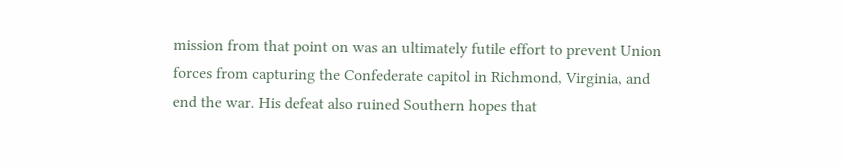mission from that point on was an ultimately futile effort to prevent Union forces from capturing the Confederate capitol in Richmond, Virginia, and end the war. His defeat also ruined Southern hopes that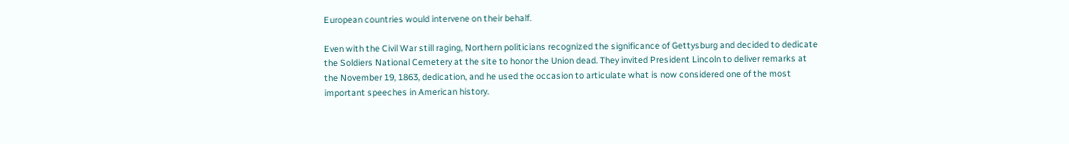European countries would intervene on their behalf.

Even with the Civil War still raging, Northern politicians recognized the significance of Gettysburg and decided to dedicate the Soldiers National Cemetery at the site to honor the Union dead. They invited President Lincoln to deliver remarks at the November 19, 1863, dedication, and he used the occasion to articulate what is now considered one of the most important speeches in American history.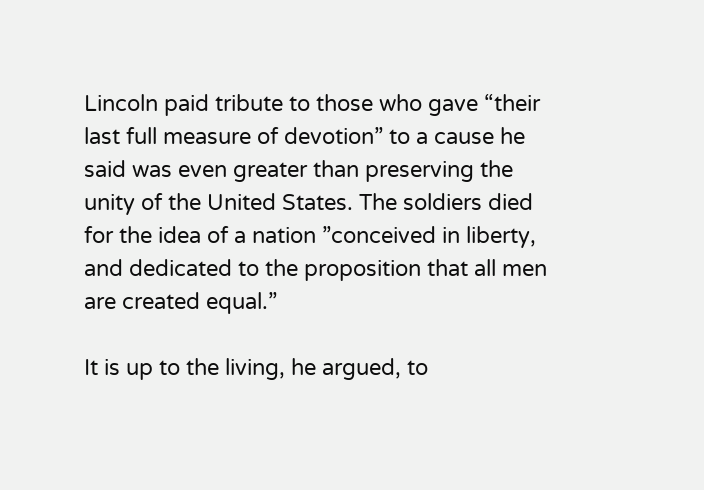Lincoln paid tribute to those who gave “their last full measure of devotion” to a cause he said was even greater than preserving the unity of the United States. The soldiers died for the idea of a nation ”conceived in liberty, and dedicated to the proposition that all men are created equal.”

It is up to the living, he argued, to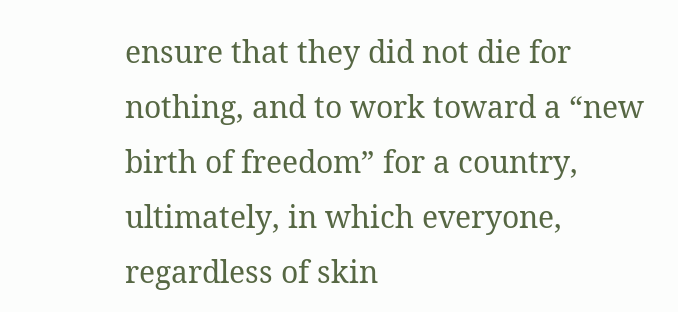ensure that they did not die for nothing, and to work toward a “new birth of freedom” for a country, ultimately, in which everyone, regardless of skin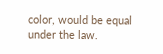color, would be equal under the law.